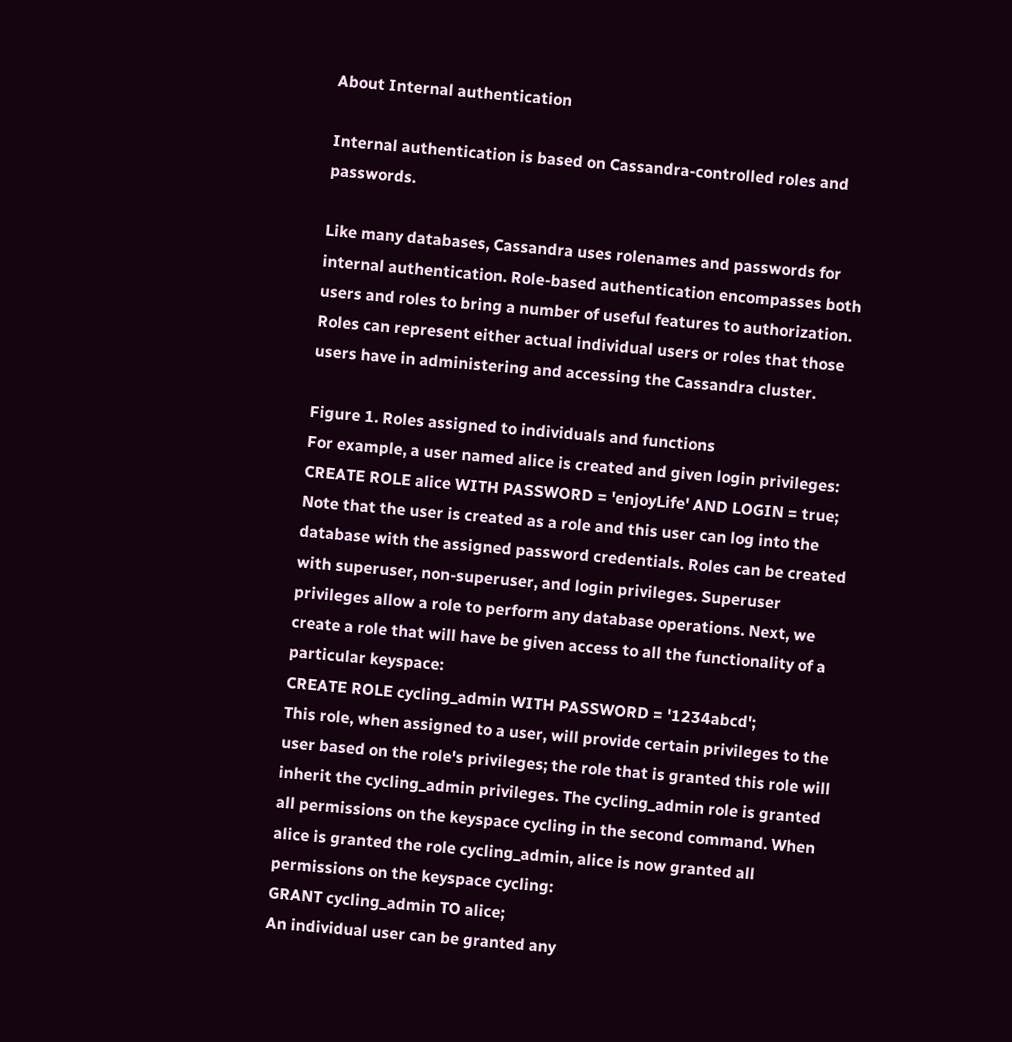About Internal authentication

Internal authentication is based on Cassandra-controlled roles and passwords.

Like many databases, Cassandra uses rolenames and passwords for internal authentication. Role-based authentication encompasses both users and roles to bring a number of useful features to authorization. Roles can represent either actual individual users or roles that those users have in administering and accessing the Cassandra cluster.

Figure 1. Roles assigned to individuals and functions
For example, a user named alice is created and given login privileges:
CREATE ROLE alice WITH PASSWORD = 'enjoyLife' AND LOGIN = true;
Note that the user is created as a role and this user can log into the database with the assigned password credentials. Roles can be created with superuser, non-superuser, and login privileges. Superuser privileges allow a role to perform any database operations. Next, we create a role that will have be given access to all the functionality of a particular keyspace:
CREATE ROLE cycling_admin WITH PASSWORD = '1234abcd';
This role, when assigned to a user, will provide certain privileges to the user based on the role's privileges; the role that is granted this role will inherit the cycling_admin privileges. The cycling_admin role is granted all permissions on the keyspace cycling in the second command. When alice is granted the role cycling_admin, alice is now granted all permissions on the keyspace cycling:
GRANT cycling_admin TO alice;
An individual user can be granted any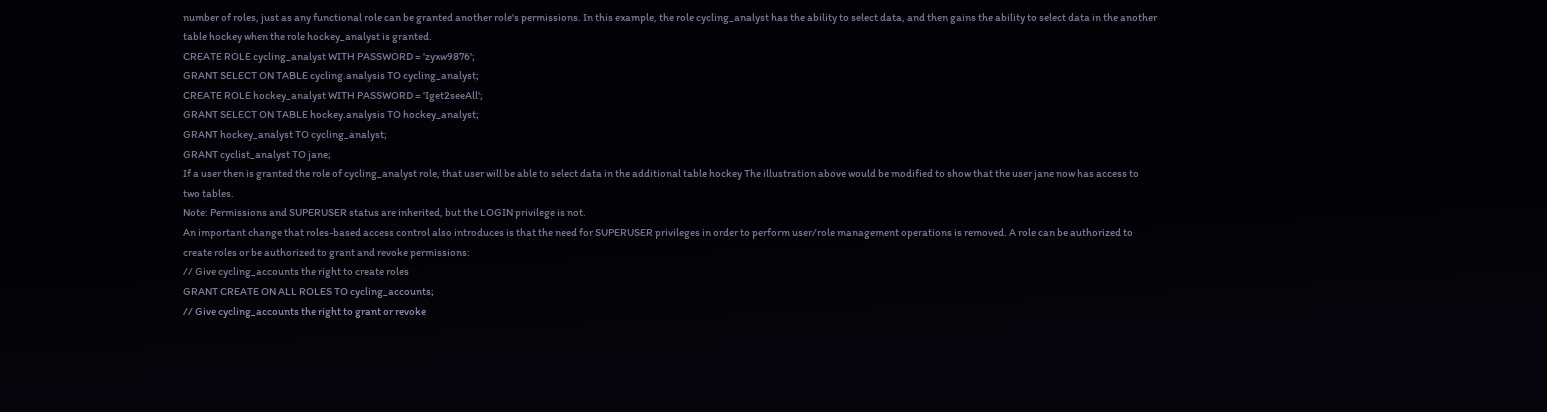number of roles, just as any functional role can be granted another role's permissions. In this example, the role cycling_analyst has the ability to select data, and then gains the ability to select data in the another table hockey when the role hockey_analyst is granted.
CREATE ROLE cycling_analyst WITH PASSWORD = 'zyxw9876';
GRANT SELECT ON TABLE cycling.analysis TO cycling_analyst;
CREATE ROLE hockey_analyst WITH PASSWORD = 'Iget2seeAll';
GRANT SELECT ON TABLE hockey.analysis TO hockey_analyst;
GRANT hockey_analyst TO cycling_analyst;
GRANT cyclist_analyst TO jane;
If a user then is granted the role of cycling_analyst role, that user will be able to select data in the additional table hockey The illustration above would be modified to show that the user jane now has access to two tables.
Note: Permissions and SUPERUSER status are inherited, but the LOGIN privilege is not.
An important change that roles-based access control also introduces is that the need for SUPERUSER privileges in order to perform user/role management operations is removed. A role can be authorized to create roles or be authorized to grant and revoke permissions:
// Give cycling_accounts the right to create roles
GRANT CREATE ON ALL ROLES TO cycling_accounts;
// Give cycling_accounts the right to grant or revoke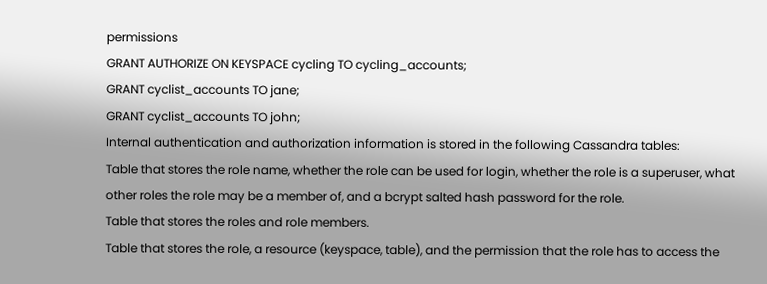permissions
GRANT AUTHORIZE ON KEYSPACE cycling TO cycling_accounts;
GRANT cyclist_accounts TO jane;
GRANT cyclist_accounts TO john;
Internal authentication and authorization information is stored in the following Cassandra tables:
Table that stores the role name, whether the role can be used for login, whether the role is a superuser, what other roles the role may be a member of, and a bcrypt salted hash password for the role.
Table that stores the roles and role members.
Table that stores the role, a resource (keyspace, table), and the permission that the role has to access the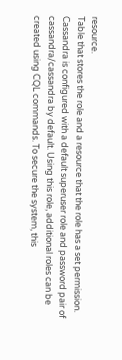resource.
Table that stores the role and a resource that the role has a set permission.
Cassandra is configured with a default superuser role and password pair of cassandra/cassandra by default. Using this role, additional roles can be created using CQL commands. To secure the system, this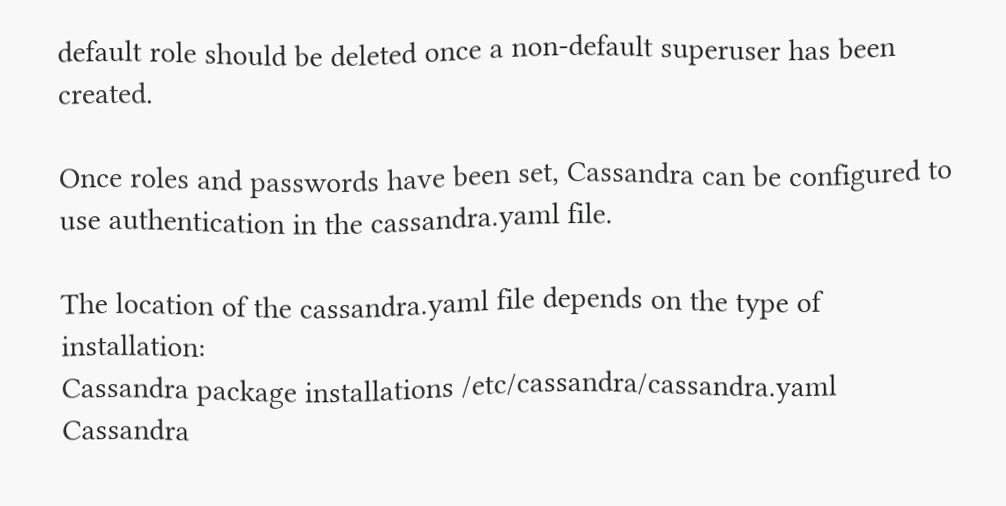default role should be deleted once a non-default superuser has been created.

Once roles and passwords have been set, Cassandra can be configured to use authentication in the cassandra.yaml file.

The location of the cassandra.yaml file depends on the type of installation:
Cassandra package installations /etc/cassandra/cassandra.yaml
Cassandra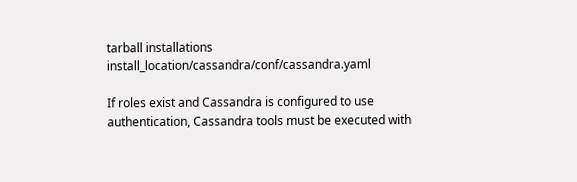tarball installations install_location/cassandra/conf/cassandra.yaml

If roles exist and Cassandra is configured to use authentication, Cassandra tools must be executed with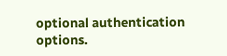optional authentication options.